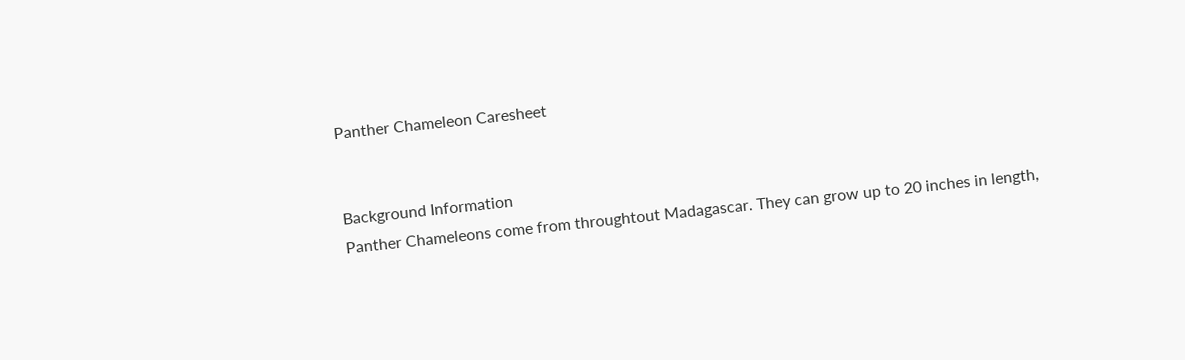Panther Chameleon Caresheet


Background Information
Panther Chameleons come from throughtout Madagascar. They can grow up to 20 inches in length,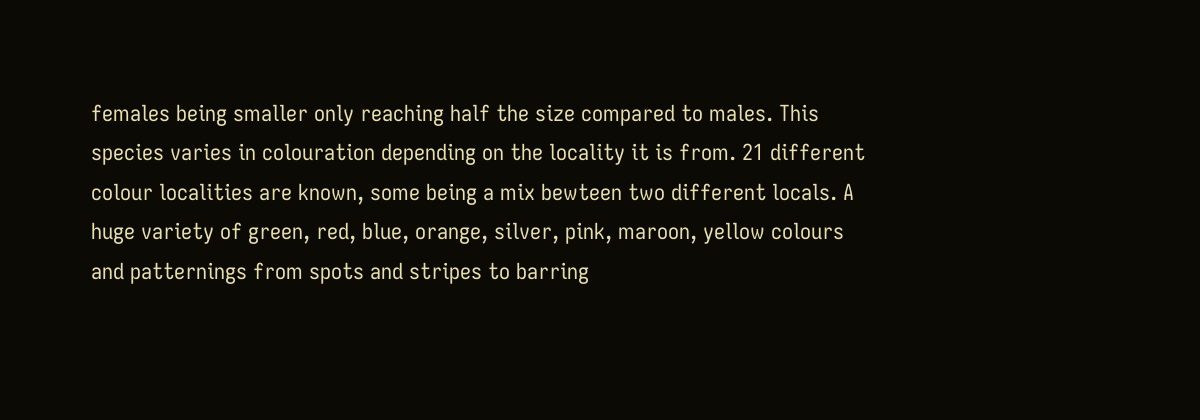females being smaller only reaching half the size compared to males. This species varies in colouration depending on the locality it is from. 21 different colour localities are known, some being a mix bewteen two different locals. A huge variety of green, red, blue, orange, silver, pink, maroon, yellow colours and patternings from spots and stripes to barring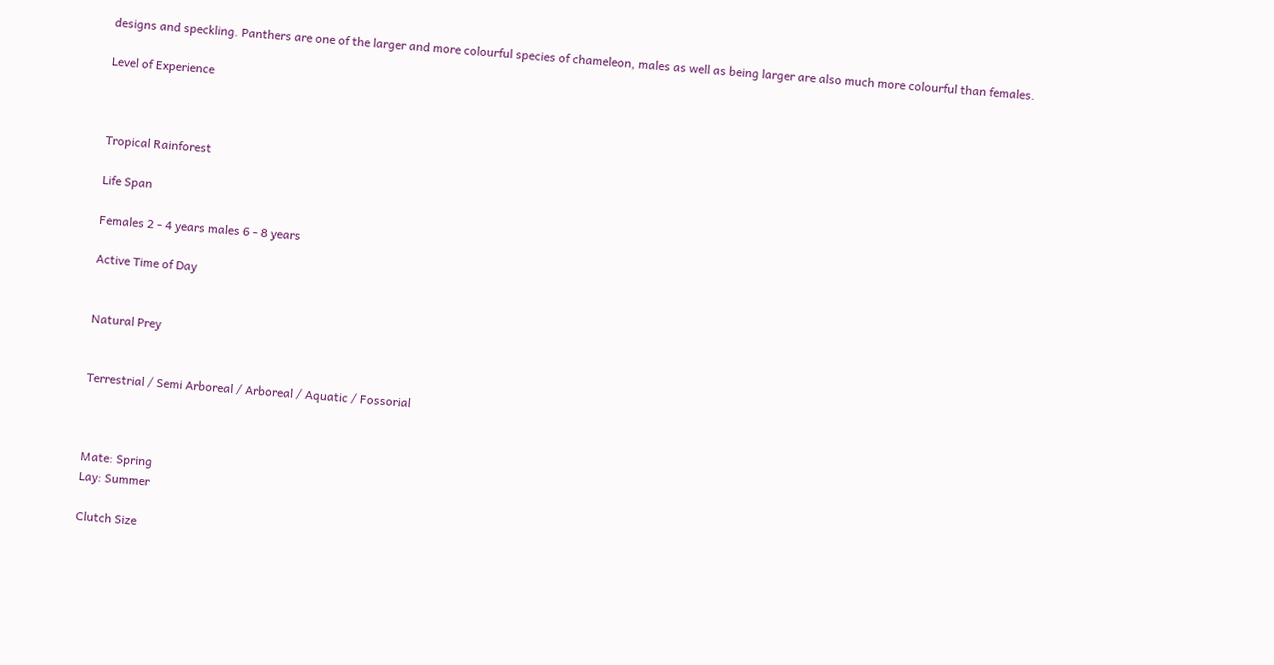designs and speckling. Panthers are one of the larger and more colourful species of chameleon, males as well as being larger are also much more colourful than females.

Level of Experience



Tropical Rainforest

Life Span

Females 2 - 4 years males 6 - 8 years

Active Time of Day


Natural Prey


Terrestrial / Semi Arboreal / Arboreal / Aquatic / Fossorial



Mate: Spring
Lay: Summer

Clutch Size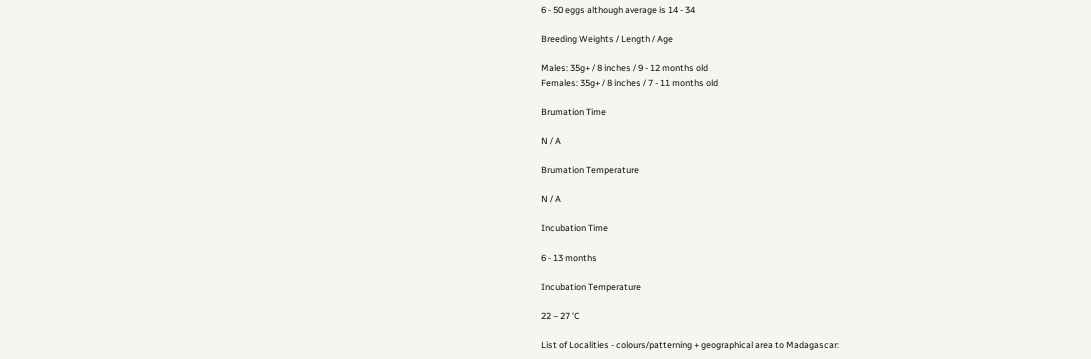6 - 50 eggs although average is 14 - 34

Breeding Weights / Length / Age

Males: 35g+ / 8 inches / 9 - 12 months old
Females: 35g+ / 8 inches / 7 - 11 months old

Brumation Time

N / A

Brumation Temperature

N / A

Incubation Time

6 - 13 months

Incubation Temperature

22 – 27 ’C

List of Localities - colours/patterning + geographical area to Madagascar: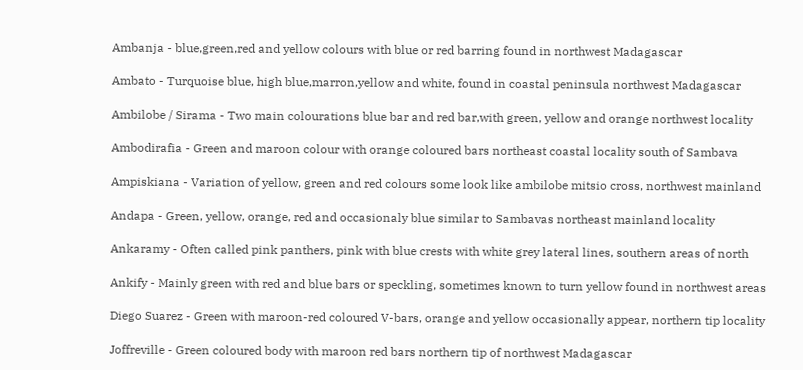Ambanja - blue,green,red and yellow colours with blue or red barring found in northwest Madagascar

Ambato - Turquoise blue, high blue,marron,yellow and white, found in coastal peninsula northwest Madagascar

Ambilobe / Sirama - Two main colourations blue bar and red bar,with green, yellow and orange northwest locality

Ambodirafia - Green and maroon colour with orange coloured bars northeast coastal locality south of Sambava

Ampiskiana - Variation of yellow, green and red colours some look like ambilobe mitsio cross, northwest mainland

Andapa - Green, yellow, orange, red and occasionaly blue similar to Sambavas northeast mainland locality

Ankaramy - Often called pink panthers, pink with blue crests with white grey lateral lines, southern areas of north

Ankify - Mainly green with red and blue bars or speckling, sometimes known to turn yellow found in northwest areas

Diego Suarez - Green with maroon-red coloured V-bars, orange and yellow occasionally appear, northern tip locality

Joffreville - Green coloured body with maroon red bars northern tip of northwest Madagascar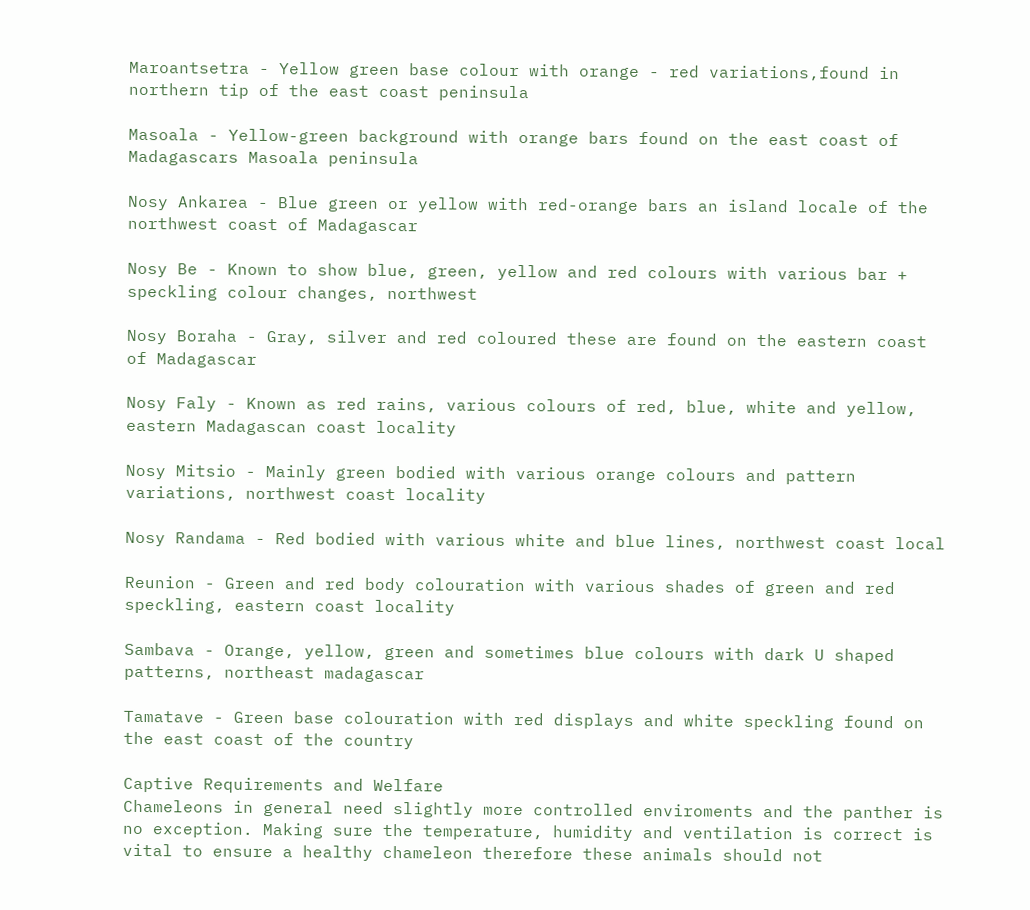Maroantsetra - Yellow green base colour with orange - red variations,found in northern tip of the east coast peninsula

Masoala - Yellow-green background with orange bars found on the east coast of Madagascars Masoala peninsula

Nosy Ankarea - Blue green or yellow with red-orange bars an island locale of the northwest coast of Madagascar

Nosy Be - Known to show blue, green, yellow and red colours with various bar + speckling colour changes, northwest

Nosy Boraha - Gray, silver and red coloured these are found on the eastern coast of Madagascar

Nosy Faly - Known as red rains, various colours of red, blue, white and yellow, eastern Madagascan coast locality

Nosy Mitsio - Mainly green bodied with various orange colours and pattern variations, northwest coast locality

Nosy Randama - Red bodied with various white and blue lines, northwest coast local

Reunion - Green and red body colouration with various shades of green and red speckling, eastern coast locality

Sambava - Orange, yellow, green and sometimes blue colours with dark U shaped patterns, northeast madagascar

Tamatave - Green base colouration with red displays and white speckling found on the east coast of the country

Captive Requirements and Welfare
Chameleons in general need slightly more controlled enviroments and the panther is no exception. Making sure the temperature, humidity and ventilation is correct is vital to ensure a healthy chameleon therefore these animals should not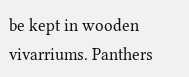be kept in wooden vivarriums. Panthers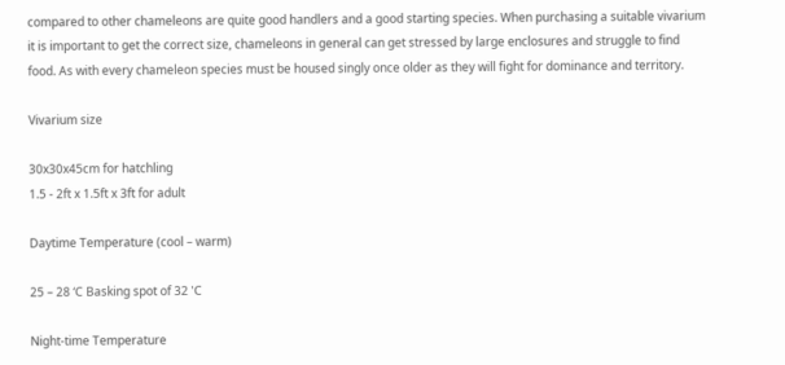compared to other chameleons are quite good handlers and a good starting species. When purchasing a suitable vivarium it is important to get the correct size, chameleons in general can get stressed by large enclosures and struggle to find food. As with every chameleon species must be housed singly once older as they will fight for dominance and territory.

Vivarium size

30x30x45cm for hatchling
1.5 - 2ft x 1.5ft x 3ft for adult

Daytime Temperature (cool – warm)

25 – 28 ‘C Basking spot of 32 'C

Night-time Temperature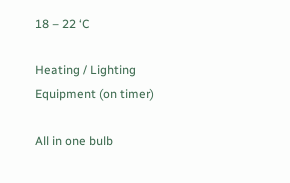18 – 22 ‘C

Heating / Lighting Equipment (on timer)

All in one bulb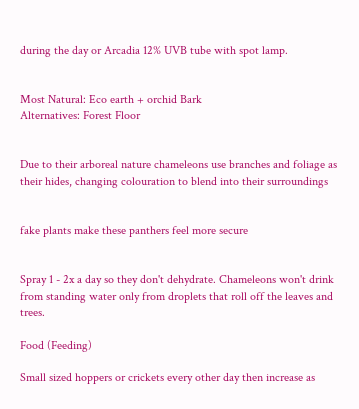during the day or Arcadia 12% UVB tube with spot lamp.


Most Natural: Eco earth + orchid Bark
Alternatives: Forest Floor


Due to their arboreal nature chameleons use branches and foliage as their hides, changing colouration to blend into their surroundings


fake plants make these panthers feel more secure


Spray 1 - 2x a day so they don't dehydrate. Chameleons won't drink from standing water only from droplets that roll off the leaves and trees.

Food (Feeding)

Small sized hoppers or crickets every other day then increase as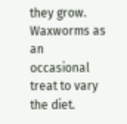they grow. Waxworms as an occasional treat to vary the diet.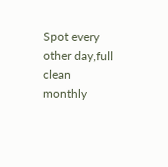Spot every other day,full clean monthly